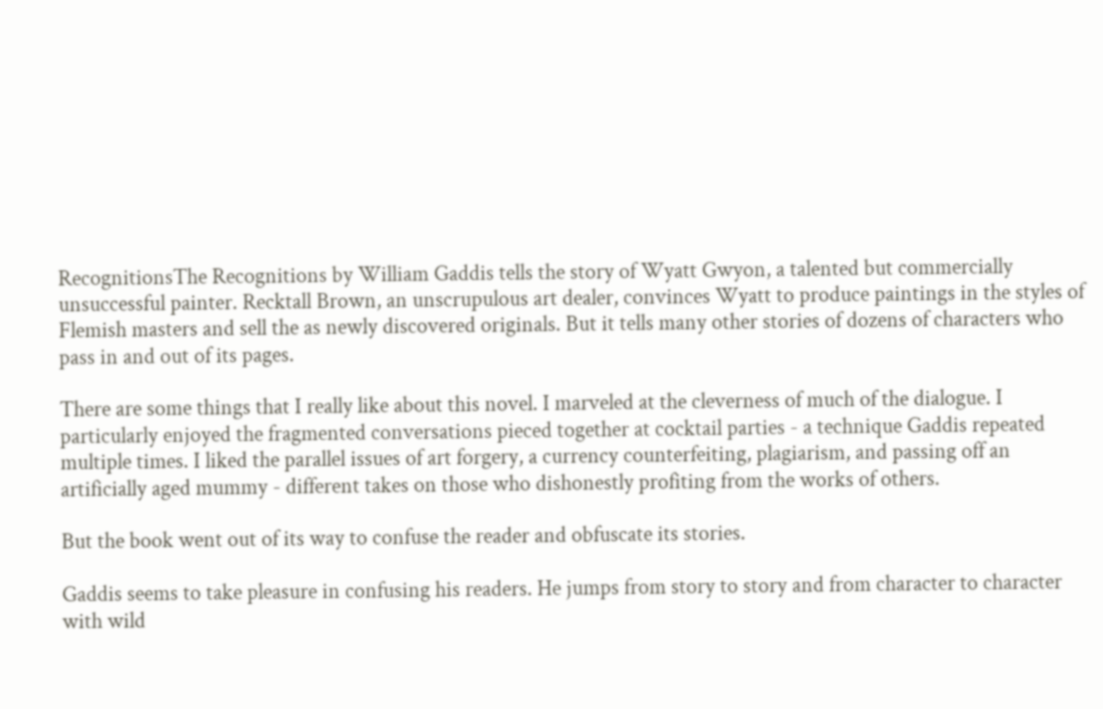RecognitionsThe Recognitions by William Gaddis tells the story of Wyatt Gwyon, a talented but commercially unsuccessful painter. Recktall Brown, an unscrupulous art dealer, convinces Wyatt to produce paintings in the styles of Flemish masters and sell the as newly discovered originals. But it tells many other stories of dozens of characters who pass in and out of its pages.

There are some things that I really like about this novel. I marveled at the cleverness of much of the dialogue. I particularly enjoyed the fragmented conversations pieced together at cocktail parties - a technique Gaddis repeated multiple times. I liked the parallel issues of art forgery, a currency counterfeiting, plagiarism, and passing off an artificially aged mummy - different takes on those who dishonestly profiting from the works of others.

But the book went out of its way to confuse the reader and obfuscate its stories.

Gaddis seems to take pleasure in confusing his readers. He jumps from story to story and from character to character with wild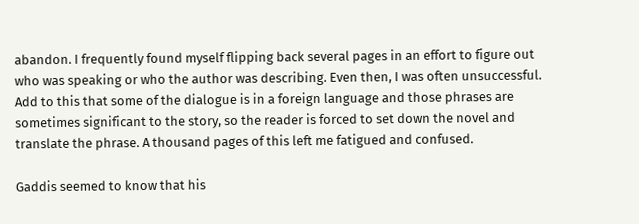abandon. I frequently found myself flipping back several pages in an effort to figure out who was speaking or who the author was describing. Even then, I was often unsuccessful. Add to this that some of the dialogue is in a foreign language and those phrases are sometimes significant to the story, so the reader is forced to set down the novel and translate the phrase. A thousand pages of this left me fatigued and confused.

Gaddis seemed to know that his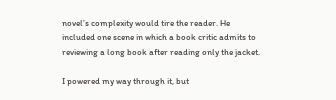novel’s complexity would tire the reader. He included one scene in which a book critic admits to reviewing a long book after reading only the jacket.

I powered my way through it, but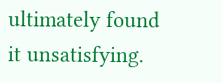ultimately found it unsatisfying.